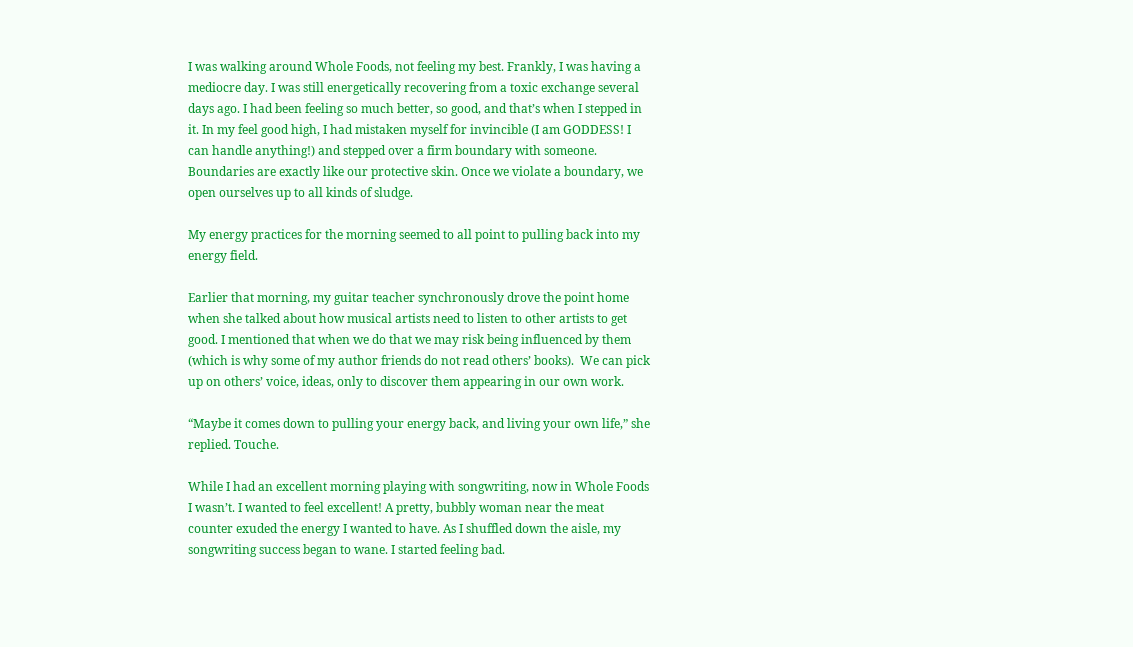I was walking around Whole Foods, not feeling my best. Frankly, I was having a mediocre day. I was still energetically recovering from a toxic exchange several days ago. I had been feeling so much better, so good, and that’s when I stepped in it. In my feel good high, I had mistaken myself for invincible (I am GODDESS! I can handle anything!) and stepped over a firm boundary with someone. Boundaries are exactly like our protective skin. Once we violate a boundary, we open ourselves up to all kinds of sludge.

My energy practices for the morning seemed to all point to pulling back into my energy field.

Earlier that morning, my guitar teacher synchronously drove the point home when she talked about how musical artists need to listen to other artists to get good. I mentioned that when we do that we may risk being influenced by them (which is why some of my author friends do not read others’ books).  We can pick up on others’ voice, ideas, only to discover them appearing in our own work.

“Maybe it comes down to pulling your energy back, and living your own life,” she replied. Touche.

While I had an excellent morning playing with songwriting, now in Whole Foods I wasn’t. I wanted to feel excellent! A pretty, bubbly woman near the meat counter exuded the energy I wanted to have. As I shuffled down the aisle, my songwriting success began to wane. I started feeling bad.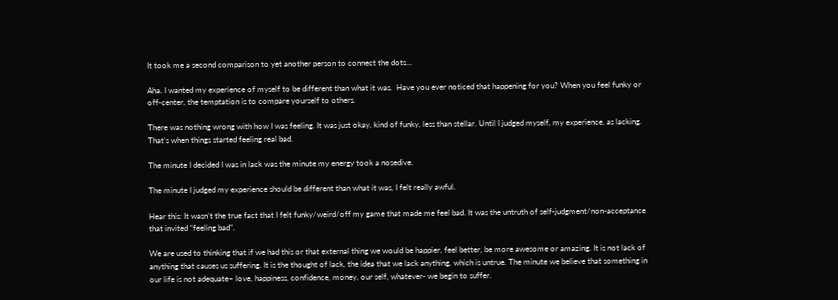It took me a second comparison to yet another person to connect the dots…

Aha. I wanted my experience of myself to be different than what it was.  Have you ever noticed that happening for you? When you feel funky or off-center, the temptation is to compare yourself to others.

There was nothing wrong with how I was feeling. It was just okay, kind of funky, less than stellar. Until I judged myself, my experience, as lacking. That’s when things started feeling real bad.

The minute I decided I was in lack was the minute my energy took a nosedive.

The minute I judged my experience should be different than what it was, I felt really awful.

Hear this: It wasn’t the true fact that I felt funky/weird/off my game that made me feel bad. It was the untruth of self-judgment/non-acceptance that invited “feeling bad”.

We are used to thinking that if we had this or that external thing we would be happier, feel better, be more awesome or amazing. It is not lack of anything that causes us suffering. It is the thought of lack, the idea that we lack anything, which is untrue. The minute we believe that something in our life is not adequate– love, happiness, confidence, money, our self, whatever- we begin to suffer.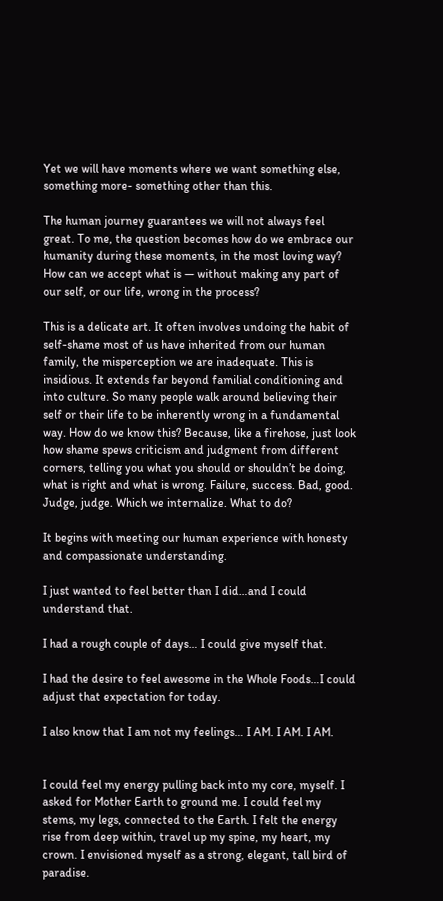Yet we will have moments where we want something else, something more- something other than this.

The human journey guarantees we will not always feel great. To me, the question becomes how do we embrace our humanity during these moments, in the most loving way? How can we accept what is — without making any part of our self, or our life, wrong in the process?

This is a delicate art. It often involves undoing the habit of self-shame most of us have inherited from our human family, the misperception we are inadequate. This is insidious. It extends far beyond familial conditioning and into culture. So many people walk around believing their self or their life to be inherently wrong in a fundamental way. How do we know this? Because, like a firehose, just look how shame spews criticism and judgment from different corners, telling you what you should or shouldn’t be doing, what is right and what is wrong. Failure, success. Bad, good. Judge, judge. Which we internalize. What to do?

It begins with meeting our human experience with honesty and compassionate understanding.

I just wanted to feel better than I did…and I could understand that.

I had a rough couple of days… I could give myself that.

I had the desire to feel awesome in the Whole Foods…I could adjust that expectation for today.

I also know that I am not my feelings… I AM. I AM. I AM.


I could feel my energy pulling back into my core, myself. I asked for Mother Earth to ground me. I could feel my stems, my legs, connected to the Earth. I felt the energy rise from deep within, travel up my spine, my heart, my crown. I envisioned myself as a strong, elegant, tall bird of paradise.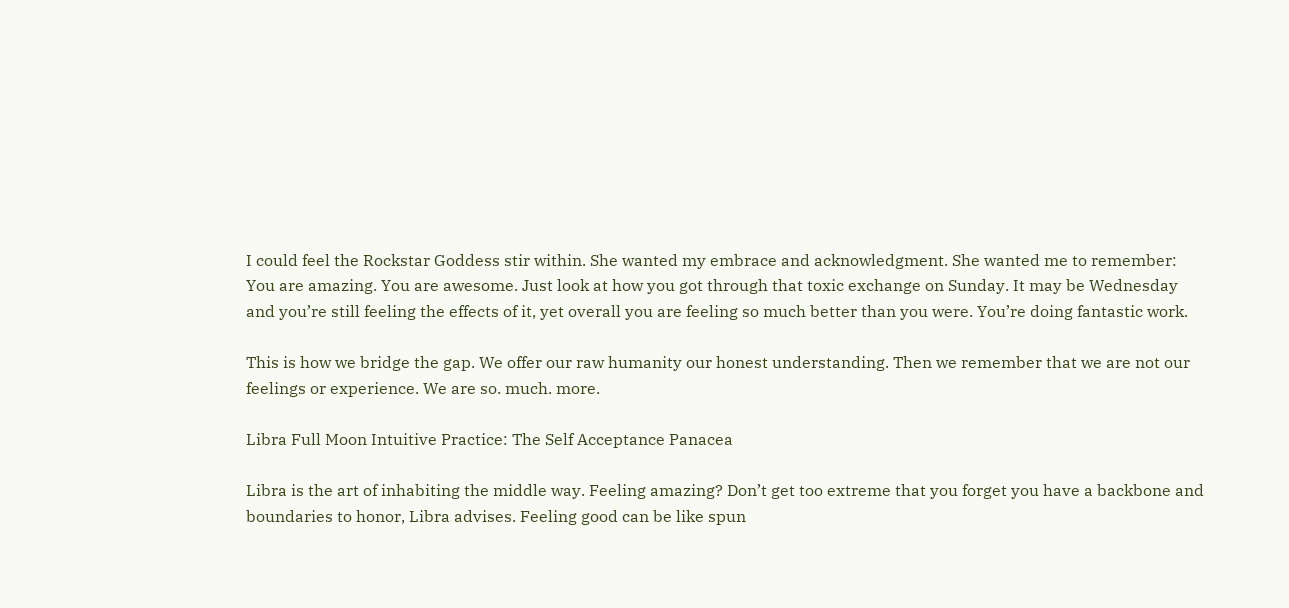I could feel the Rockstar Goddess stir within. She wanted my embrace and acknowledgment. She wanted me to remember: You are amazing. You are awesome. Just look at how you got through that toxic exchange on Sunday. It may be Wednesday and you’re still feeling the effects of it, yet overall you are feeling so much better than you were. You’re doing fantastic work.

This is how we bridge the gap. We offer our raw humanity our honest understanding. Then we remember that we are not our feelings or experience. We are so. much. more.

Libra Full Moon Intuitive Practice: The Self Acceptance Panacea

Libra is the art of inhabiting the middle way. Feeling amazing? Don’t get too extreme that you forget you have a backbone and boundaries to honor, Libra advises. Feeling good can be like spun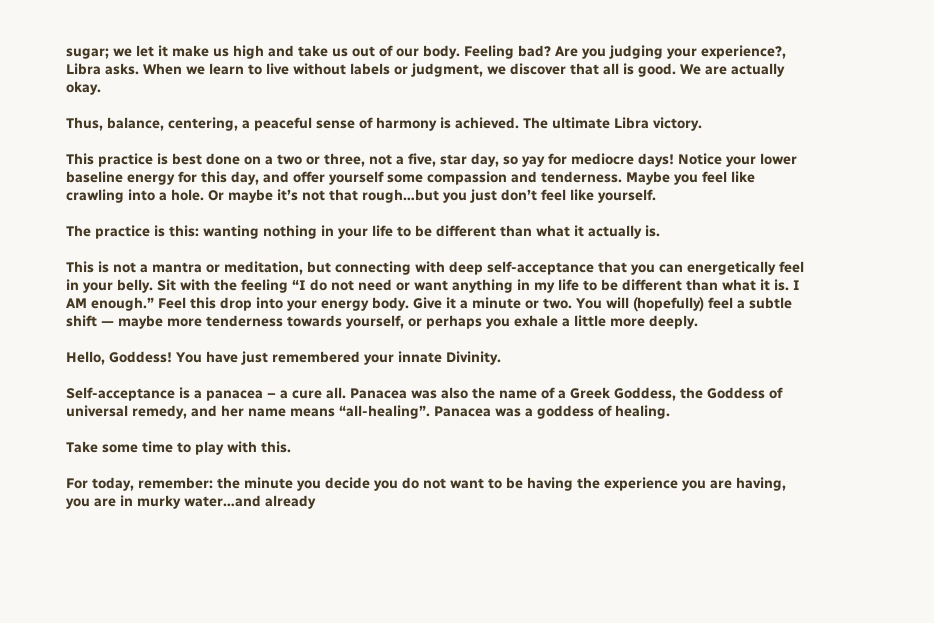sugar; we let it make us high and take us out of our body. Feeling bad? Are you judging your experience?, Libra asks. When we learn to live without labels or judgment, we discover that all is good. We are actually okay.

Thus, balance, centering, a peaceful sense of harmony is achieved. The ultimate Libra victory.

This practice is best done on a two or three, not a five, star day, so yay for mediocre days! Notice your lower baseline energy for this day, and offer yourself some compassion and tenderness. Maybe you feel like crawling into a hole. Or maybe it’s not that rough…but you just don’t feel like yourself.

The practice is this: wanting nothing in your life to be different than what it actually is.

This is not a mantra or meditation, but connecting with deep self-acceptance that you can energetically feel in your belly. Sit with the feeling “I do not need or want anything in my life to be different than what it is. I AM enough.” Feel this drop into your energy body. Give it a minute or two. You will (hopefully) feel a subtle shift — maybe more tenderness towards yourself, or perhaps you exhale a little more deeply.

Hello, Goddess! You have just remembered your innate Divinity.

Self-acceptance is a panacea – a cure all. Panacea was also the name of a Greek Goddess, the Goddess of universal remedy, and her name means “all-healing”. Panacea was a goddess of healing.

Take some time to play with this.

For today, remember: the minute you decide you do not want to be having the experience you are having, you are in murky water…and already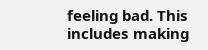feeling bad. This includes making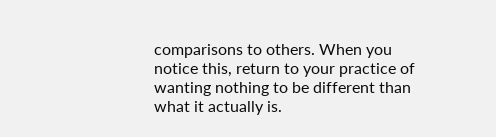comparisons to others. When you notice this, return to your practice of wanting nothing to be different than what it actually is.